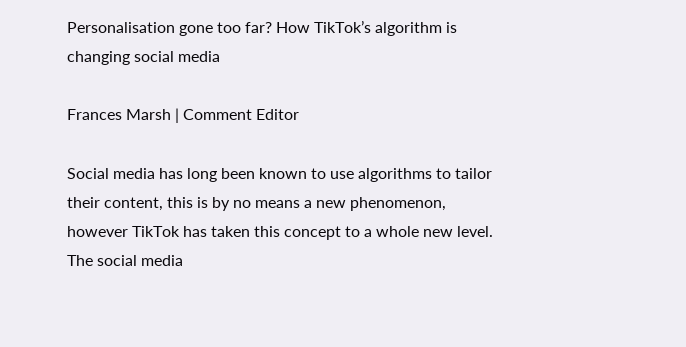Personalisation gone too far? How TikTok’s algorithm is changing social media

Frances Marsh | Comment Editor

Social media has long been known to use algorithms to tailor their content, this is by no means a new phenomenon, however TikTok has taken this concept to a whole new level. The social media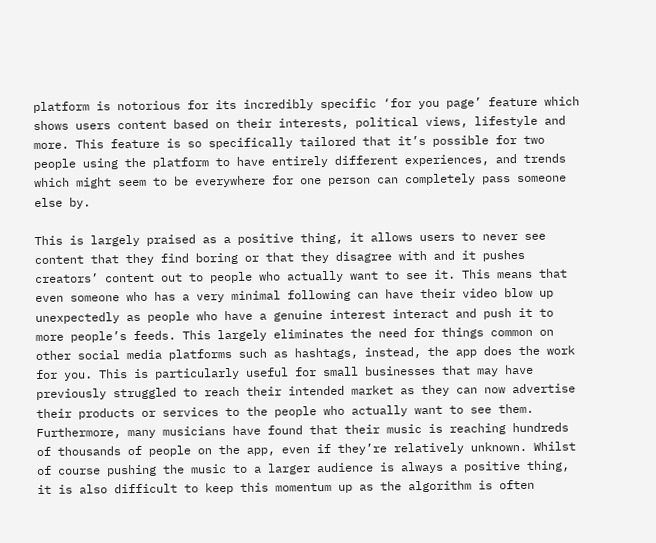platform is notorious for its incredibly specific ‘for you page’ feature which shows users content based on their interests, political views, lifestyle and more. This feature is so specifically tailored that it’s possible for two people using the platform to have entirely different experiences, and trends which might seem to be everywhere for one person can completely pass someone else by.

This is largely praised as a positive thing, it allows users to never see content that they find boring or that they disagree with and it pushes creators’ content out to people who actually want to see it. This means that even someone who has a very minimal following can have their video blow up unexpectedly as people who have a genuine interest interact and push it to more people’s feeds. This largely eliminates the need for things common on other social media platforms such as hashtags, instead, the app does the work for you. This is particularly useful for small businesses that may have previously struggled to reach their intended market as they can now advertise their products or services to the people who actually want to see them. Furthermore, many musicians have found that their music is reaching hundreds of thousands of people on the app, even if they’re relatively unknown. Whilst of course pushing the music to a larger audience is always a positive thing, it is also difficult to keep this momentum up as the algorithm is often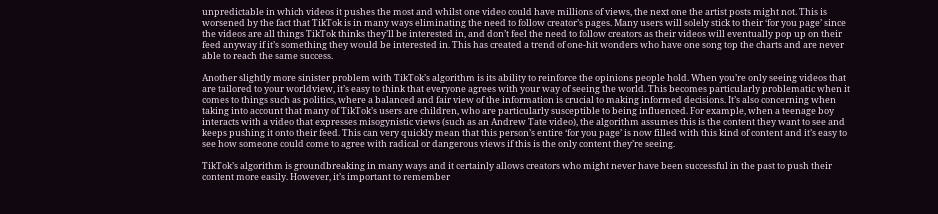unpredictable in which videos it pushes the most and whilst one video could have millions of views, the next one the artist posts might not. This is worsened by the fact that TikTok is in many ways eliminating the need to follow creator’s pages. Many users will solely stick to their ‘for you page’ since the videos are all things TikTok thinks they’ll be interested in, and don’t feel the need to follow creators as their videos will eventually pop up on their feed anyway if it’s something they would be interested in. This has created a trend of one-hit wonders who have one song top the charts and are never able to reach the same success.

Another slightly more sinister problem with TikTok’s algorithm is its ability to reinforce the opinions people hold. When you’re only seeing videos that are tailored to your worldview, it’s easy to think that everyone agrees with your way of seeing the world. This becomes particularly problematic when it comes to things such as politics, where a balanced and fair view of the information is crucial to making informed decisions. It’s also concerning when taking into account that many of TikTok’s users are children, who are particularly susceptible to being influenced. For example, when a teenage boy interacts with a video that expresses misogynistic views (such as an Andrew Tate video), the algorithm assumes this is the content they want to see and keeps pushing it onto their feed. This can very quickly mean that this person’s entire ‘for you page’ is now filled with this kind of content and it’s easy to see how someone could come to agree with radical or dangerous views if this is the only content they’re seeing.

TikTok’s algorithm is groundbreaking in many ways and it certainly allows creators who might never have been successful in the past to push their content more easily. However, it’s important to remember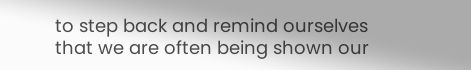to step back and remind ourselves that we are often being shown our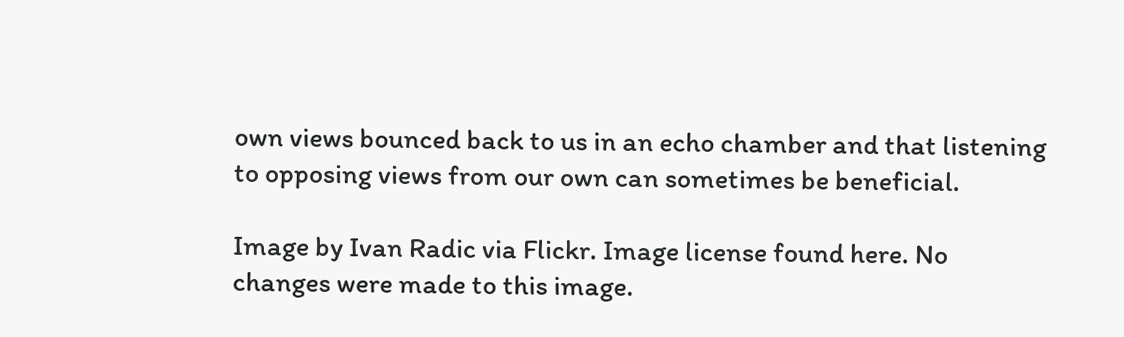own views bounced back to us in an echo chamber and that listening to opposing views from our own can sometimes be beneficial.

Image by Ivan Radic via Flickr. Image license found here. No changes were made to this image.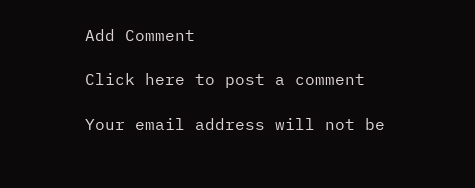Add Comment

Click here to post a comment

Your email address will not be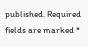published. Required fields are marked *